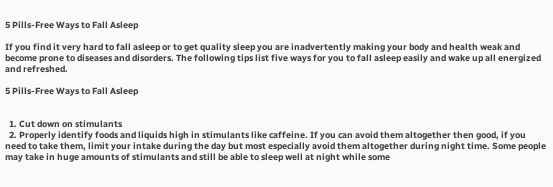5 Pills-Free Ways to Fall Asleep

If you find it very hard to fall asleep or to get quality sleep you are inadvertently making your body and health weak and become prone to diseases and disorders. The following tips list five ways for you to fall asleep easily and wake up all energized and refreshed.

5 Pills-Free Ways to Fall Asleep


  1. Cut down on stimulants
  2. Properly identify foods and liquids high in stimulants like caffeine. If you can avoid them altogether then good, if you need to take them, limit your intake during the day but most especially avoid them altogether during night time. Some people may take in huge amounts of stimulants and still be able to sleep well at night while some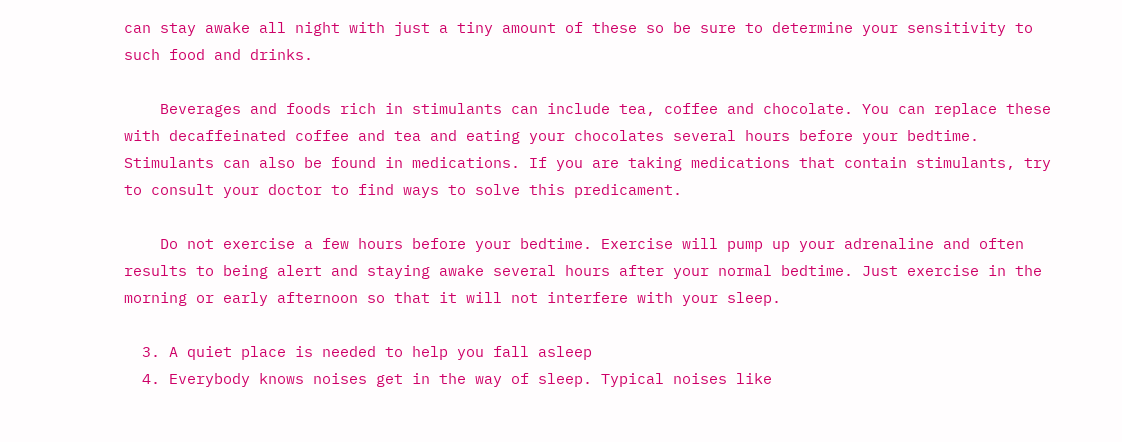can stay awake all night with just a tiny amount of these so be sure to determine your sensitivity to such food and drinks.

    Beverages and foods rich in stimulants can include tea, coffee and chocolate. You can replace these with decaffeinated coffee and tea and eating your chocolates several hours before your bedtime. Stimulants can also be found in medications. If you are taking medications that contain stimulants, try to consult your doctor to find ways to solve this predicament.

    Do not exercise a few hours before your bedtime. Exercise will pump up your adrenaline and often results to being alert and staying awake several hours after your normal bedtime. Just exercise in the morning or early afternoon so that it will not interfere with your sleep.

  3. A quiet place is needed to help you fall asleep
  4. Everybody knows noises get in the way of sleep. Typical noises like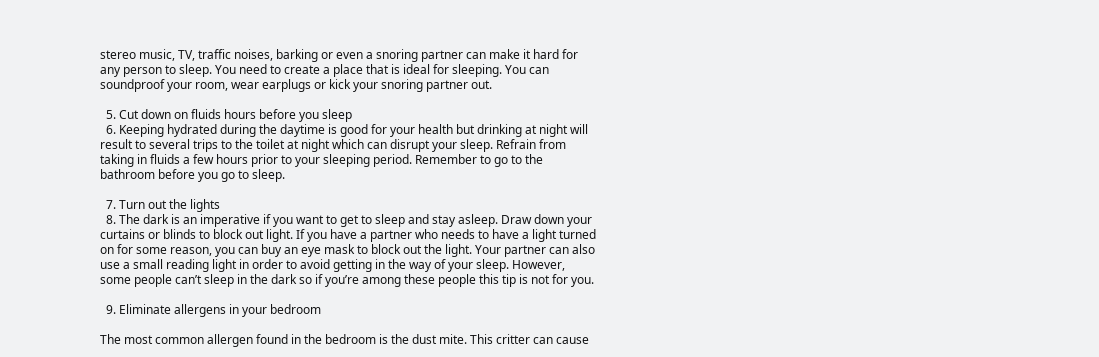stereo music, TV, traffic noises, barking or even a snoring partner can make it hard for any person to sleep. You need to create a place that is ideal for sleeping. You can soundproof your room, wear earplugs or kick your snoring partner out.

  5. Cut down on fluids hours before you sleep
  6. Keeping hydrated during the daytime is good for your health but drinking at night will result to several trips to the toilet at night which can disrupt your sleep. Refrain from taking in fluids a few hours prior to your sleeping period. Remember to go to the bathroom before you go to sleep.

  7. Turn out the lights
  8. The dark is an imperative if you want to get to sleep and stay asleep. Draw down your curtains or blinds to block out light. If you have a partner who needs to have a light turned on for some reason, you can buy an eye mask to block out the light. Your partner can also use a small reading light in order to avoid getting in the way of your sleep. However, some people can’t sleep in the dark so if you’re among these people this tip is not for you.

  9. Eliminate allergens in your bedroom

The most common allergen found in the bedroom is the dust mite. This critter can cause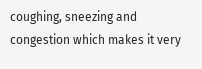coughing, sneezing and congestion which makes it very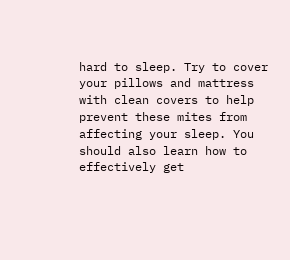hard to sleep. Try to cover your pillows and mattress with clean covers to help prevent these mites from affecting your sleep. You should also learn how to effectively get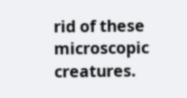rid of these microscopic creatures.